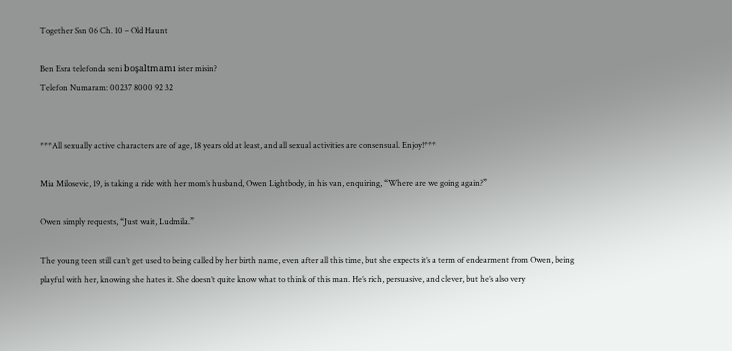Together Ssn 06 Ch. 10 – Old Haunt

Ben Esra telefonda seni boşaltmamı ister misin?
Telefon Numaram: 00237 8000 92 32


***All sexually active characters are of age, 18 years old at least, and all sexual activities are consensual. Enjoy!***

Mia Milosevic, 19, is taking a ride with her mom’s husband, Owen Lightbody, in his van, enquiring, “Where are we going again?”

Owen simply requests, “Just wait, Ludmila.”

The young teen still can’t get used to being called by her birth name, even after all this time, but she expects it’s a term of endearment from Owen, being playful with her, knowing she hates it. She doesn’t quite know what to think of this man. He’s rich, persuasive, and clever, but he’s also very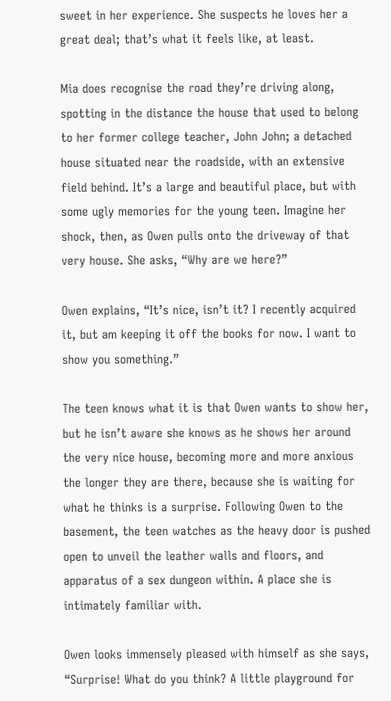sweet in her experience. She suspects he loves her a great deal; that’s what it feels like, at least.

Mia does recognise the road they’re driving along, spotting in the distance the house that used to belong to her former college teacher, John John; a detached house situated near the roadside, with an extensive field behind. It’s a large and beautiful place, but with some ugly memories for the young teen. Imagine her shock, then, as Owen pulls onto the driveway of that very house. She asks, “Why are we here?”

Owen explains, “It’s nice, isn’t it? I recently acquired it, but am keeping it off the books for now. I want to show you something.”

The teen knows what it is that Owen wants to show her, but he isn’t aware she knows as he shows her around the very nice house, becoming more and more anxious the longer they are there, because she is waiting for what he thinks is a surprise. Following Owen to the basement, the teen watches as the heavy door is pushed open to unveil the leather walls and floors, and apparatus of a sex dungeon within. A place she is intimately familiar with.

Owen looks immensely pleased with himself as she says, “Surprise! What do you think? A little playground for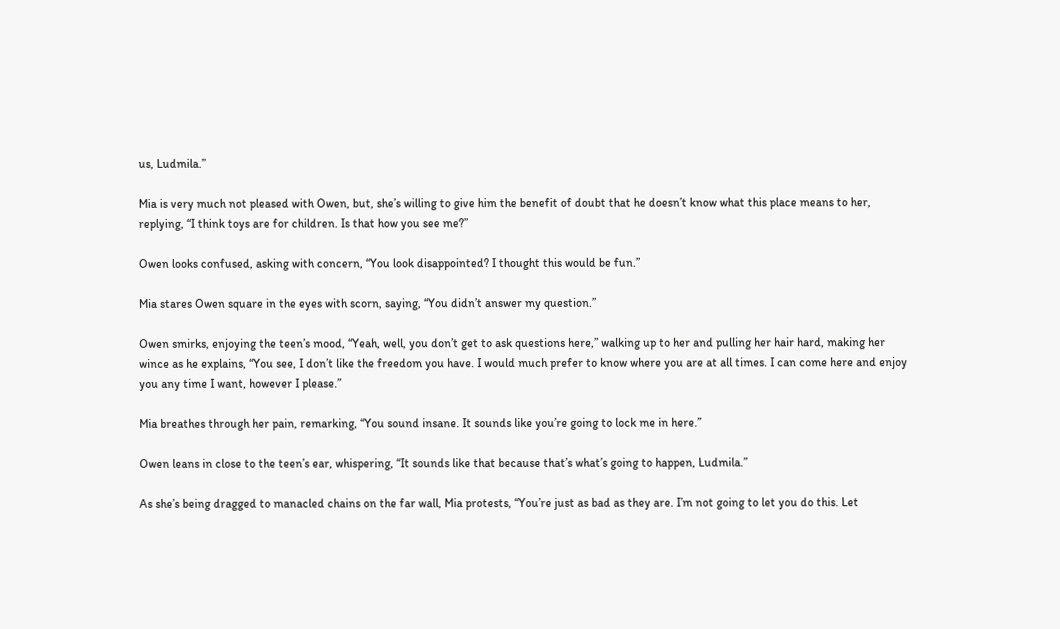us, Ludmila.”

Mia is very much not pleased with Owen, but, she’s willing to give him the benefit of doubt that he doesn’t know what this place means to her, replying, “I think toys are for children. Is that how you see me?”

Owen looks confused, asking with concern, “You look disappointed? I thought this would be fun.”

Mia stares Owen square in the eyes with scorn, saying, “You didn’t answer my question.”

Owen smirks, enjoying the teen’s mood, “Yeah, well, you don’t get to ask questions here,” walking up to her and pulling her hair hard, making her wince as he explains, “You see, I don’t like the freedom you have. I would much prefer to know where you are at all times. I can come here and enjoy you any time I want, however I please.”

Mia breathes through her pain, remarking, “You sound insane. It sounds like you’re going to lock me in here.”

Owen leans in close to the teen’s ear, whispering, “It sounds like that because that’s what’s going to happen, Ludmila.”

As she’s being dragged to manacled chains on the far wall, Mia protests, “You’re just as bad as they are. I’m not going to let you do this. Let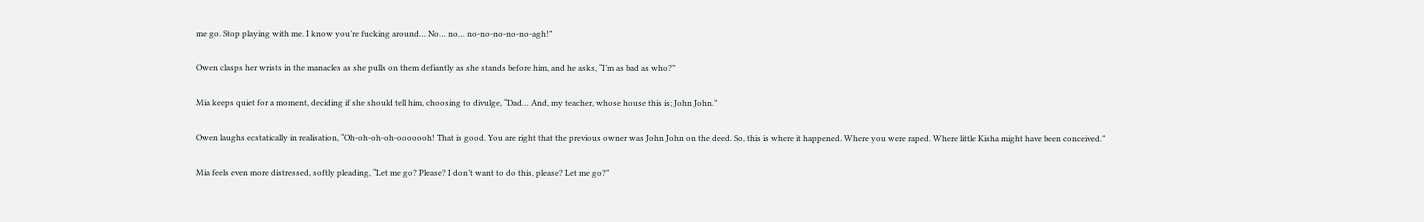me go. Stop playing with me. I know you’re fucking around… No… no… no-no-no-no-no-agh!”

Owen clasps her wrists in the manacles as she pulls on them defiantly as she stands before him, and he asks, “I’m as bad as who?”

Mia keeps quiet for a moment, deciding if she should tell him, choosing to divulge, “Dad… And, my teacher, whose house this is; John John.”

Owen laughs ecstatically in realisation, “Oh-oh-oh-oh-ooooooh! That is good. You are right that the previous owner was John John on the deed. So, this is where it happened. Where you were raped. Where little Kisha might have been conceived.”

Mia feels even more distressed, softly pleading, “Let me go? Please? I don’t want to do this, please? Let me go?”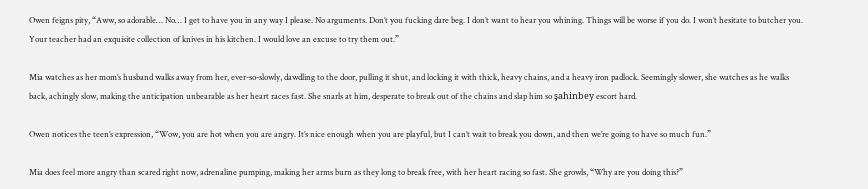Owen feigns pity, “Aww, so adorable… No… I get to have you in any way I please. No arguments. Don’t you fucking dare beg. I don’t want to hear you whining. Things will be worse if you do. I won’t hesitate to butcher you. Your teacher had an exquisite collection of knives in his kitchen. I would love an excuse to try them out.”

Mia watches as her mom’s husband walks away from her, ever-so-slowly, dawdling to the door, pulling it shut, and locking it with thick, heavy chains, and a heavy iron padlock. Seemingly slower, she watches as he walks back, achingly slow, making the anticipation unbearable as her heart races fast. She snarls at him, desperate to break out of the chains and slap him so şahinbey escort hard.

Owen notices the teen’s expression, “Wow, you are hot when you are angry. It’s nice enough when you are playful, but I can’t wait to break you down, and then we’re going to have so much fun.”

Mia does feel more angry than scared right now, adrenaline pumping, making her arms burn as they long to break free, with her heart racing so fast. She growls, “Why are you doing this?”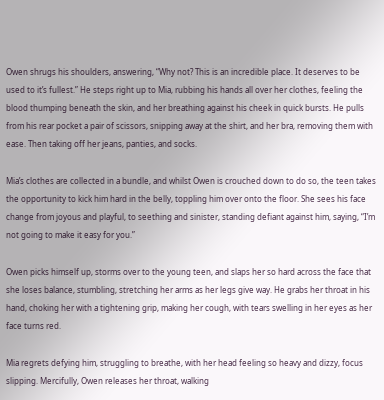Owen shrugs his shoulders, answering, “Why not? This is an incredible place. It deserves to be used to it’s fullest.” He steps right up to Mia, rubbing his hands all over her clothes, feeling the blood thumping beneath the skin, and her breathing against his cheek in quick bursts. He pulls from his rear pocket a pair of scissors, snipping away at the shirt, and her bra, removing them with ease. Then taking off her jeans, panties, and socks.

Mia’s clothes are collected in a bundle, and whilst Owen is crouched down to do so, the teen takes the opportunity to kick him hard in the belly, toppling him over onto the floor. She sees his face change from joyous and playful, to seething and sinister, standing defiant against him, saying, “I’m not going to make it easy for you.”

Owen picks himself up, storms over to the young teen, and slaps her so hard across the face that she loses balance, stumbling, stretching her arms as her legs give way. He grabs her throat in his hand, choking her with a tightening grip, making her cough, with tears swelling in her eyes as her face turns red.

Mia regrets defying him, struggling to breathe, with her head feeling so heavy and dizzy, focus slipping. Mercifully, Owen releases her throat, walking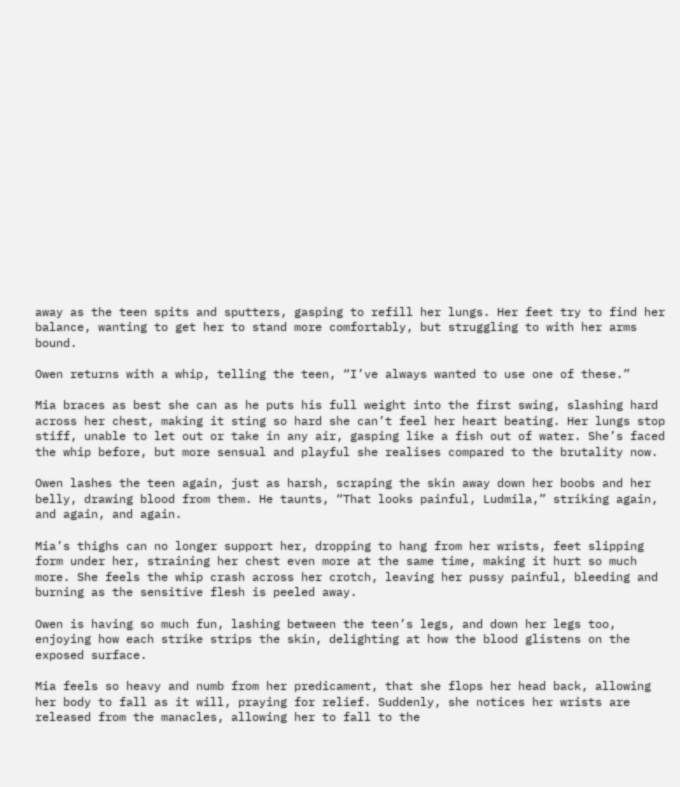away as the teen spits and sputters, gasping to refill her lungs. Her feet try to find her balance, wanting to get her to stand more comfortably, but struggling to with her arms bound.

Owen returns with a whip, telling the teen, “I’ve always wanted to use one of these.”

Mia braces as best she can as he puts his full weight into the first swing, slashing hard across her chest, making it sting so hard she can’t feel her heart beating. Her lungs stop stiff, unable to let out or take in any air, gasping like a fish out of water. She’s faced the whip before, but more sensual and playful she realises compared to the brutality now.

Owen lashes the teen again, just as harsh, scraping the skin away down her boobs and her belly, drawing blood from them. He taunts, “That looks painful, Ludmila,” striking again, and again, and again.

Mia’s thighs can no longer support her, dropping to hang from her wrists, feet slipping form under her, straining her chest even more at the same time, making it hurt so much more. She feels the whip crash across her crotch, leaving her pussy painful, bleeding and burning as the sensitive flesh is peeled away.

Owen is having so much fun, lashing between the teen’s legs, and down her legs too, enjoying how each strike strips the skin, delighting at how the blood glistens on the exposed surface.

Mia feels so heavy and numb from her predicament, that she flops her head back, allowing her body to fall as it will, praying for relief. Suddenly, she notices her wrists are released from the manacles, allowing her to fall to the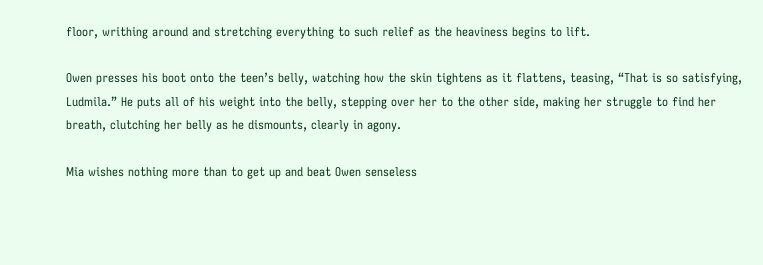floor, writhing around and stretching everything to such relief as the heaviness begins to lift.

Owen presses his boot onto the teen’s belly, watching how the skin tightens as it flattens, teasing, “That is so satisfying, Ludmila.” He puts all of his weight into the belly, stepping over her to the other side, making her struggle to find her breath, clutching her belly as he dismounts, clearly in agony.

Mia wishes nothing more than to get up and beat Owen senseless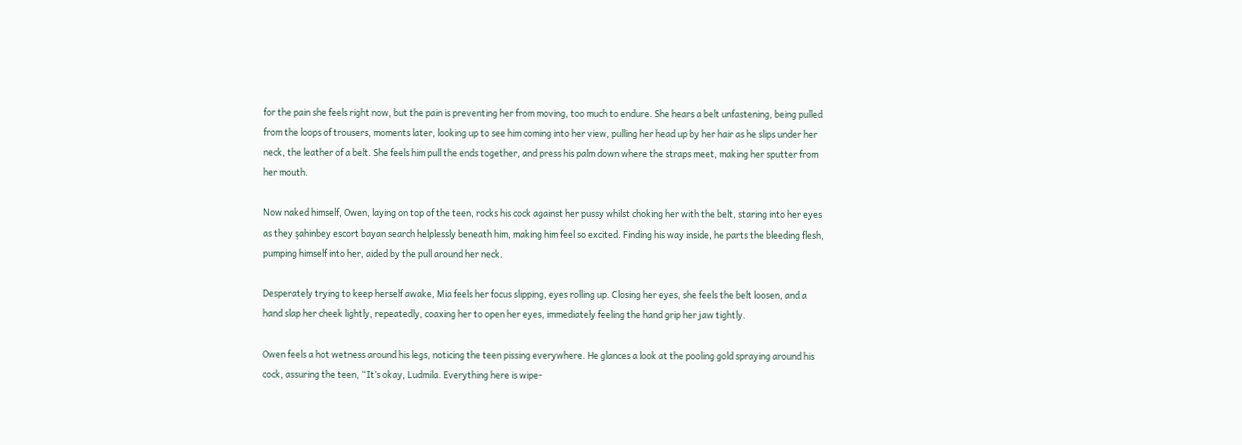for the pain she feels right now, but the pain is preventing her from moving, too much to endure. She hears a belt unfastening, being pulled from the loops of trousers, moments later, looking up to see him coming into her view, pulling her head up by her hair as he slips under her neck, the leather of a belt. She feels him pull the ends together, and press his palm down where the straps meet, making her sputter from her mouth.

Now naked himself, Owen, laying on top of the teen, rocks his cock against her pussy whilst choking her with the belt, staring into her eyes as they şahinbey escort bayan search helplessly beneath him, making him feel so excited. Finding his way inside, he parts the bleeding flesh, pumping himself into her, aided by the pull around her neck.

Desperately trying to keep herself awake, Mia feels her focus slipping, eyes rolling up. Closing her eyes, she feels the belt loosen, and a hand slap her cheek lightly, repeatedly, coaxing her to open her eyes, immediately feeling the hand grip her jaw tightly.

Owen feels a hot wetness around his legs, noticing the teen pissing everywhere. He glances a look at the pooling gold spraying around his cock, assuring the teen, “It’s okay, Ludmila. Everything here is wipe-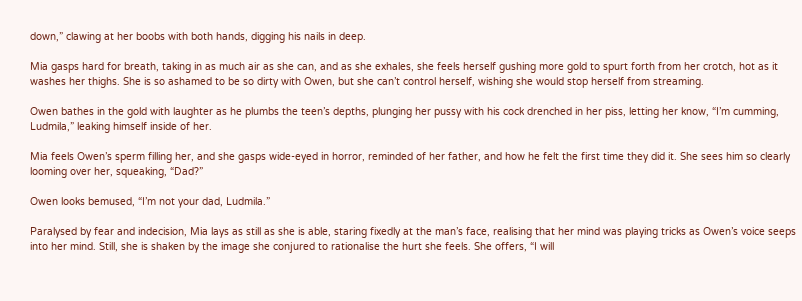down,” clawing at her boobs with both hands, digging his nails in deep.

Mia gasps hard for breath, taking in as much air as she can, and as she exhales, she feels herself gushing more gold to spurt forth from her crotch, hot as it washes her thighs. She is so ashamed to be so dirty with Owen, but she can’t control herself, wishing she would stop herself from streaming.

Owen bathes in the gold with laughter as he plumbs the teen’s depths, plunging her pussy with his cock drenched in her piss, letting her know, “I’m cumming, Ludmila,” leaking himself inside of her.

Mia feels Owen’s sperm filling her, and she gasps wide-eyed in horror, reminded of her father, and how he felt the first time they did it. She sees him so clearly looming over her, squeaking, “Dad?”

Owen looks bemused, “I’m not your dad, Ludmila.”

Paralysed by fear and indecision, Mia lays as still as she is able, staring fixedly at the man’s face, realising that her mind was playing tricks as Owen’s voice seeps into her mind. Still, she is shaken by the image she conjured to rationalise the hurt she feels. She offers, “I will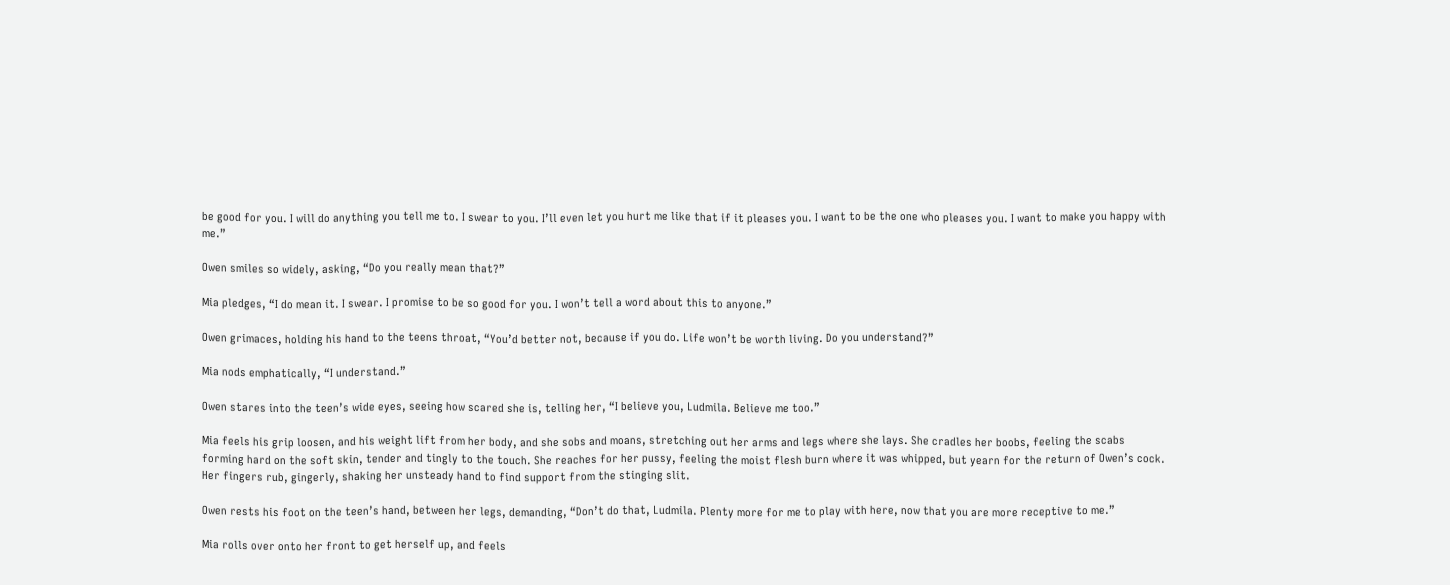be good for you. I will do anything you tell me to. I swear to you. I’ll even let you hurt me like that if it pleases you. I want to be the one who pleases you. I want to make you happy with me.”

Owen smiles so widely, asking, “Do you really mean that?”

Mia pledges, “I do mean it. I swear. I promise to be so good for you. I won’t tell a word about this to anyone.”

Owen grimaces, holding his hand to the teens throat, “You’d better not, because if you do. Life won’t be worth living. Do you understand?”

Mia nods emphatically, “I understand.”

Owen stares into the teen’s wide eyes, seeing how scared she is, telling her, “I believe you, Ludmila. Believe me too.”

Mia feels his grip loosen, and his weight lift from her body, and she sobs and moans, stretching out her arms and legs where she lays. She cradles her boobs, feeling the scabs forming hard on the soft skin, tender and tingly to the touch. She reaches for her pussy, feeling the moist flesh burn where it was whipped, but yearn for the return of Owen’s cock. Her fingers rub, gingerly, shaking her unsteady hand to find support from the stinging slit.

Owen rests his foot on the teen’s hand, between her legs, demanding, “Don’t do that, Ludmila. Plenty more for me to play with here, now that you are more receptive to me.”

Mia rolls over onto her front to get herself up, and feels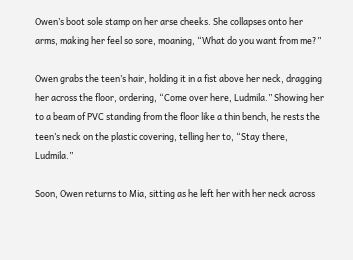Owen’s boot sole stamp on her arse cheeks. She collapses onto her arms, making her feel so sore, moaning, “What do you want from me?”

Owen grabs the teen’s hair, holding it in a fist above her neck, dragging her across the floor, ordering, “Come over here, Ludmila.” Showing her to a beam of PVC standing from the floor like a thin bench, he rests the teen’s neck on the plastic covering, telling her to, “Stay there, Ludmila.”

Soon, Owen returns to Mia, sitting as he left her with her neck across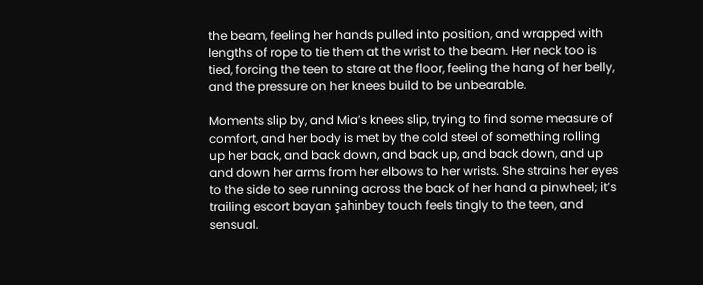the beam, feeling her hands pulled into position, and wrapped with lengths of rope to tie them at the wrist to the beam. Her neck too is tied, forcing the teen to stare at the floor, feeling the hang of her belly, and the pressure on her knees build to be unbearable.

Moments slip by, and Mia’s knees slip, trying to find some measure of comfort, and her body is met by the cold steel of something rolling up her back, and back down, and back up, and back down, and up and down her arms from her elbows to her wrists. She strains her eyes to the side to see running across the back of her hand a pinwheel; it’s trailing escort bayan şahinbey touch feels tingly to the teen, and sensual.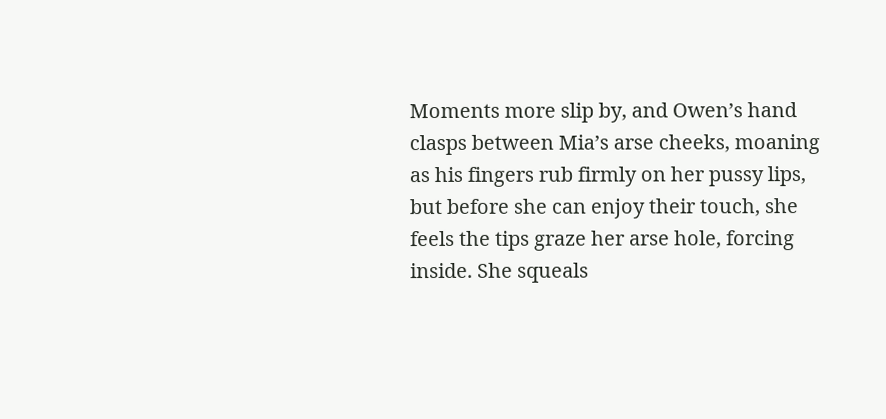Moments more slip by, and Owen’s hand clasps between Mia’s arse cheeks, moaning as his fingers rub firmly on her pussy lips, but before she can enjoy their touch, she feels the tips graze her arse hole, forcing inside. She squeals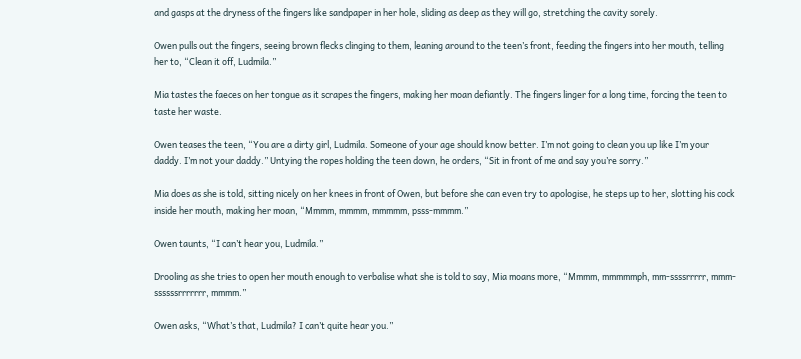and gasps at the dryness of the fingers like sandpaper in her hole, sliding as deep as they will go, stretching the cavity sorely.

Owen pulls out the fingers, seeing brown flecks clinging to them, leaning around to the teen’s front, feeding the fingers into her mouth, telling her to, “Clean it off, Ludmila.”

Mia tastes the faeces on her tongue as it scrapes the fingers, making her moan defiantly. The fingers linger for a long time, forcing the teen to taste her waste.

Owen teases the teen, “You are a dirty girl, Ludmila. Someone of your age should know better. I’m not going to clean you up like I’m your daddy. I’m not your daddy.” Untying the ropes holding the teen down, he orders, “Sit in front of me and say you’re sorry.”

Mia does as she is told, sitting nicely on her knees in front of Owen, but before she can even try to apologise, he steps up to her, slotting his cock inside her mouth, making her moan, “Mmmm, mmmm, mmmmm, psss-mmmm.”

Owen taunts, “I can’t hear you, Ludmila.”

Drooling as she tries to open her mouth enough to verbalise what she is told to say, Mia moans more, “Mmmm, mmmmmph, mm-ssssrrrrr, mmm-ssssssrrrrrrr, mmmm.”

Owen asks, “What’s that, Ludmila? I can’t quite hear you.”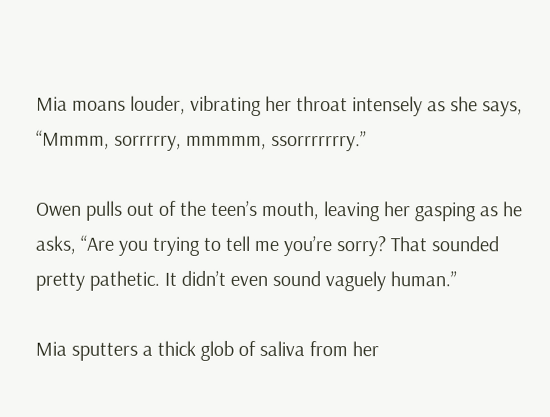Mia moans louder, vibrating her throat intensely as she says, “Mmmm, sorrrrry, mmmmm, ssorrrrrrry.”

Owen pulls out of the teen’s mouth, leaving her gasping as he asks, “Are you trying to tell me you’re sorry? That sounded pretty pathetic. It didn’t even sound vaguely human.”

Mia sputters a thick glob of saliva from her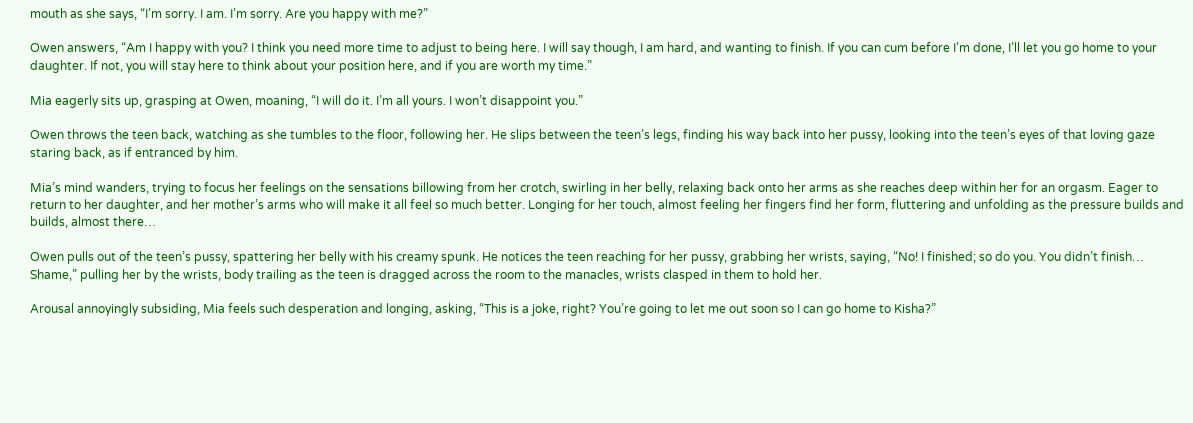mouth as she says, “I’m sorry. I am. I’m sorry. Are you happy with me?”

Owen answers, “Am I happy with you? I think you need more time to adjust to being here. I will say though, I am hard, and wanting to finish. If you can cum before I’m done, I’ll let you go home to your daughter. If not, you will stay here to think about your position here, and if you are worth my time.”

Mia eagerly sits up, grasping at Owen, moaning, “I will do it. I’m all yours. I won’t disappoint you.”

Owen throws the teen back, watching as she tumbles to the floor, following her. He slips between the teen’s legs, finding his way back into her pussy, looking into the teen’s eyes of that loving gaze staring back, as if entranced by him.

Mia’s mind wanders, trying to focus her feelings on the sensations billowing from her crotch, swirling in her belly, relaxing back onto her arms as she reaches deep within her for an orgasm. Eager to return to her daughter, and her mother’s arms who will make it all feel so much better. Longing for her touch, almost feeling her fingers find her form, fluttering and unfolding as the pressure builds and builds, almost there…

Owen pulls out of the teen’s pussy, spattering her belly with his creamy spunk. He notices the teen reaching for her pussy, grabbing her wrists, saying, “No! I finished; so do you. You didn’t finish… Shame,” pulling her by the wrists, body trailing as the teen is dragged across the room to the manacles, wrists clasped in them to hold her.

Arousal annoyingly subsiding, Mia feels such desperation and longing, asking, “This is a joke, right? You’re going to let me out soon so I can go home to Kisha?”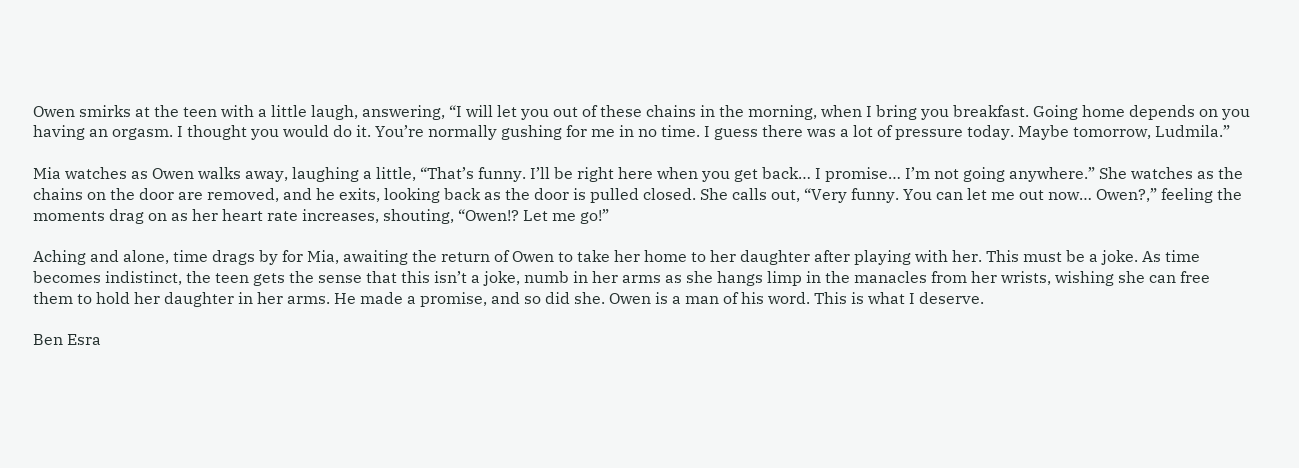Owen smirks at the teen with a little laugh, answering, “I will let you out of these chains in the morning, when I bring you breakfast. Going home depends on you having an orgasm. I thought you would do it. You’re normally gushing for me in no time. I guess there was a lot of pressure today. Maybe tomorrow, Ludmila.”

Mia watches as Owen walks away, laughing a little, “That’s funny. I’ll be right here when you get back… I promise… I’m not going anywhere.” She watches as the chains on the door are removed, and he exits, looking back as the door is pulled closed. She calls out, “Very funny. You can let me out now… Owen?,” feeling the moments drag on as her heart rate increases, shouting, “Owen!? Let me go!”

Aching and alone, time drags by for Mia, awaiting the return of Owen to take her home to her daughter after playing with her. This must be a joke. As time becomes indistinct, the teen gets the sense that this isn’t a joke, numb in her arms as she hangs limp in the manacles from her wrists, wishing she can free them to hold her daughter in her arms. He made a promise, and so did she. Owen is a man of his word. This is what I deserve.

Ben Esra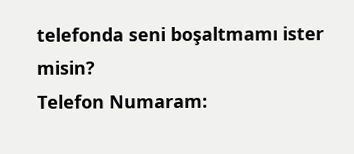telefonda seni boşaltmamı ister misin?
Telefon Numaram: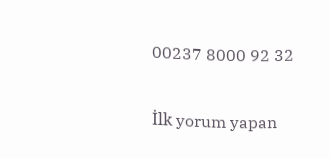00237 8000 92 32

İlk yorum yapan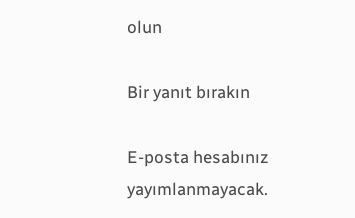olun

Bir yanıt bırakın

E-posta hesabınız yayımlanmayacak.